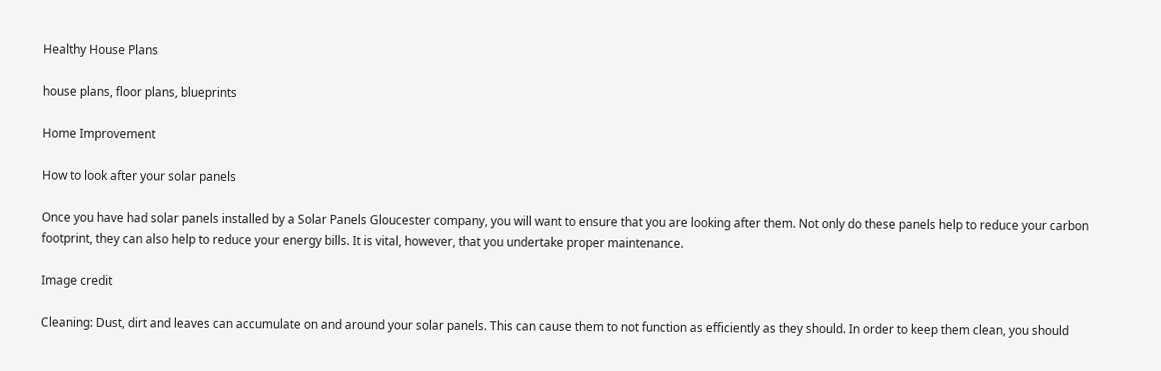Healthy House Plans

house plans, floor plans, blueprints

Home Improvement

How to look after your solar panels

Once you have had solar panels installed by a Solar Panels Gloucester company, you will want to ensure that you are looking after them. Not only do these panels help to reduce your carbon footprint, they can also help to reduce your energy bills. It is vital, however, that you undertake proper maintenance.

Image credit

Cleaning: Dust, dirt and leaves can accumulate on and around your solar panels. This can cause them to not function as efficiently as they should. In order to keep them clean, you should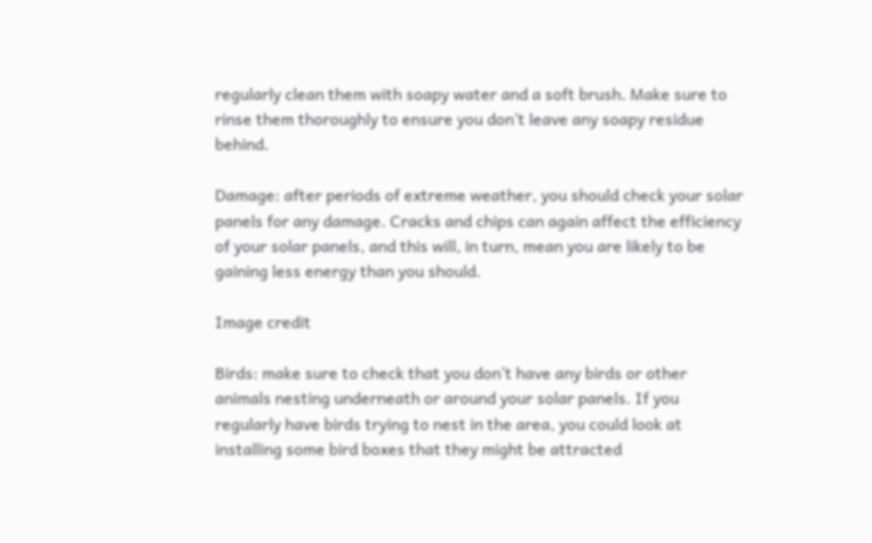regularly clean them with soapy water and a soft brush. Make sure to rinse them thoroughly to ensure you don’t leave any soapy residue behind.

Damage: after periods of extreme weather, you should check your solar panels for any damage. Cracks and chips can again affect the efficiency of your solar panels, and this will, in turn, mean you are likely to be gaining less energy than you should.

Image credit

Birds: make sure to check that you don’t have any birds or other animals nesting underneath or around your solar panels. If you regularly have birds trying to nest in the area, you could look at installing some bird boxes that they might be attracted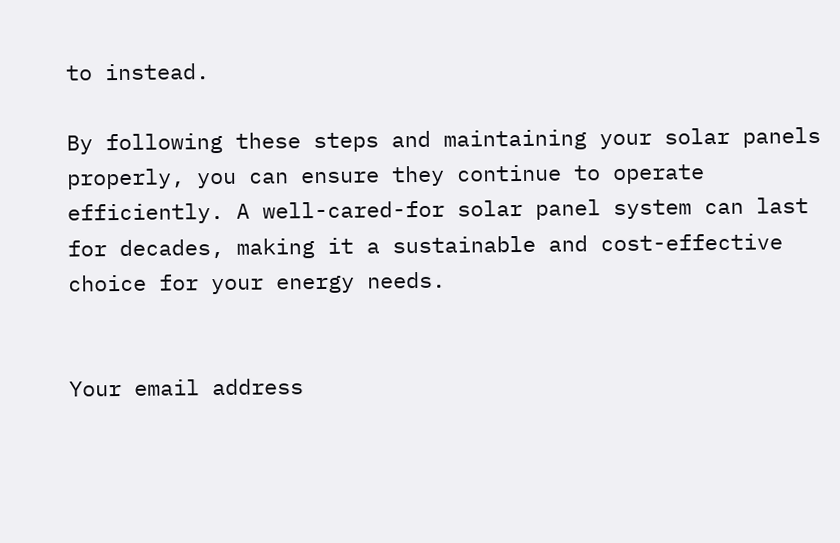to instead.

By following these steps and maintaining your solar panels properly, you can ensure they continue to operate efficiently. A well-cared-for solar panel system can last for decades, making it a sustainable and cost-effective choice for your energy needs.


Your email address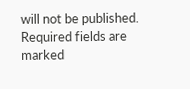will not be published. Required fields are marked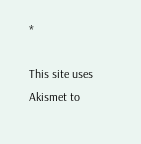*

This site uses Akismet to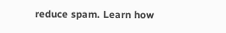reduce spam. Learn how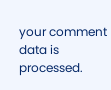your comment data is processed.